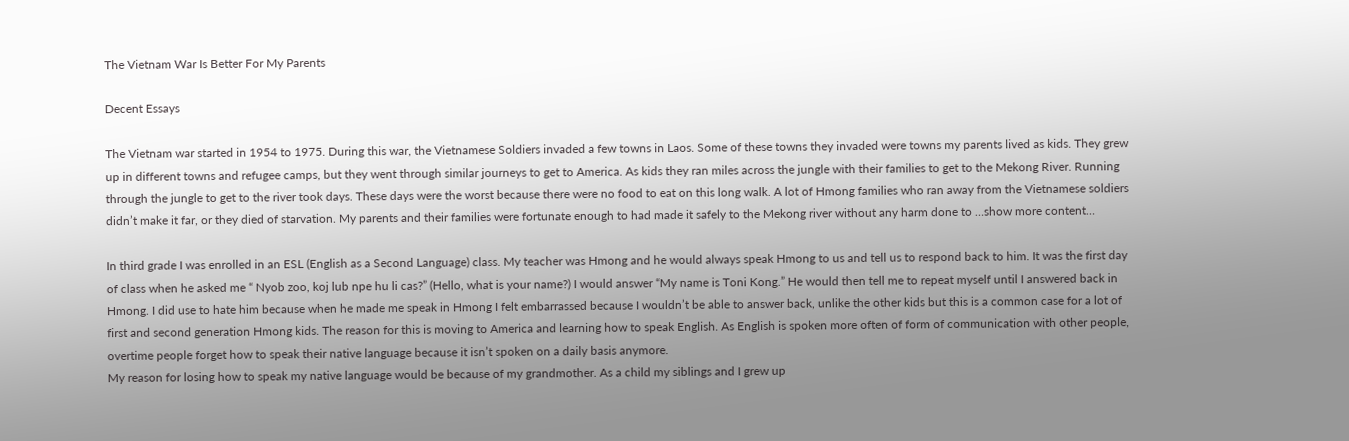The Vietnam War Is Better For My Parents

Decent Essays

The Vietnam war started in 1954 to 1975. During this war, the Vietnamese Soldiers invaded a few towns in Laos. Some of these towns they invaded were towns my parents lived as kids. They grew up in different towns and refugee camps, but they went through similar journeys to get to America. As kids they ran miles across the jungle with their families to get to the Mekong River. Running through the jungle to get to the river took days. These days were the worst because there were no food to eat on this long walk. A lot of Hmong families who ran away from the Vietnamese soldiers didn’t make it far, or they died of starvation. My parents and their families were fortunate enough to had made it safely to the Mekong river without any harm done to …show more content…

In third grade I was enrolled in an ESL (English as a Second Language) class. My teacher was Hmong and he would always speak Hmong to us and tell us to respond back to him. It was the first day of class when he asked me “ Nyob zoo, koj lub npe hu li cas?” (Hello, what is your name?) I would answer “My name is Toni Kong.” He would then tell me to repeat myself until I answered back in Hmong. I did use to hate him because when he made me speak in Hmong I felt embarrassed because I wouldn’t be able to answer back, unlike the other kids but this is a common case for a lot of first and second generation Hmong kids. The reason for this is moving to America and learning how to speak English. As English is spoken more often of form of communication with other people, overtime people forget how to speak their native language because it isn’t spoken on a daily basis anymore.
My reason for losing how to speak my native language would be because of my grandmother. As a child my siblings and I grew up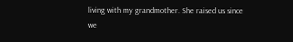living with my grandmother. She raised us since we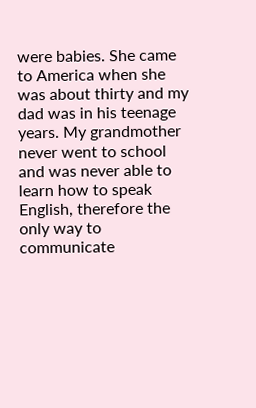were babies. She came to America when she was about thirty and my dad was in his teenage years. My grandmother never went to school and was never able to learn how to speak English, therefore the only way to communicate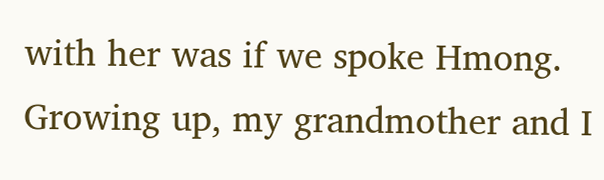with her was if we spoke Hmong. Growing up, my grandmother and I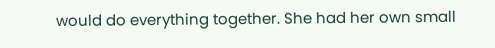would do everything together. She had her own small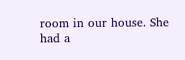room in our house. She had a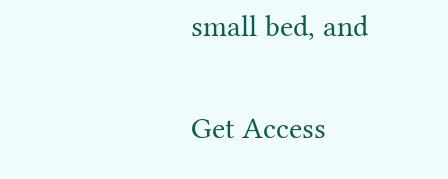small bed, and

Get Access